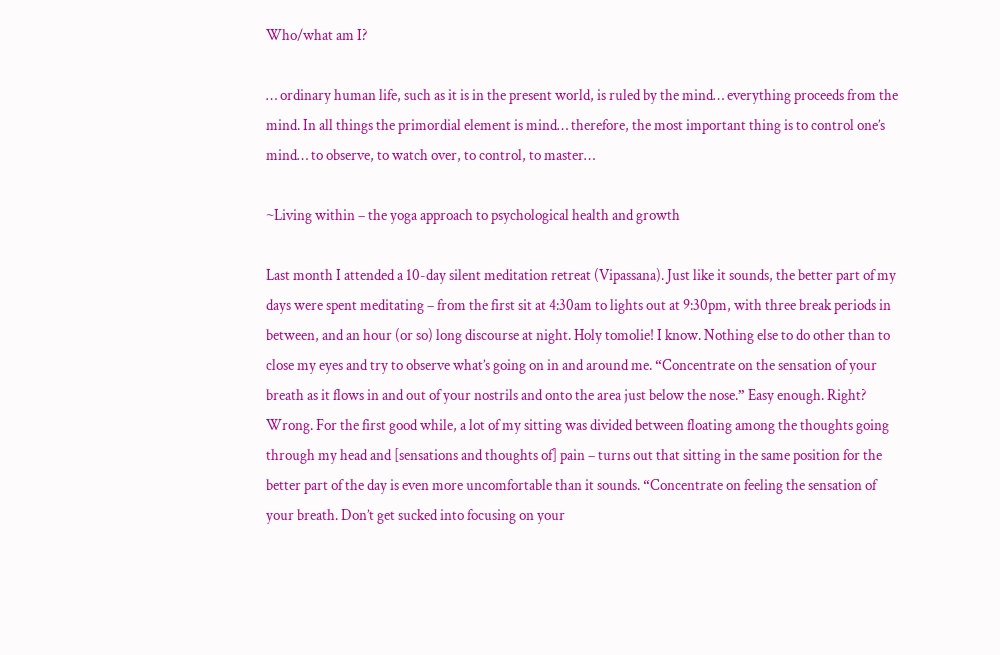Who/what am I?

… ordinary human life, such as it is in the present world, is ruled by the mind… everything proceeds from the mind. In all things the primordial element is mind… therefore, the most important thing is to control one’s mind… to observe, to watch over, to control, to master…

~Living within – the yoga approach to psychological health and growth

Last month I attended a 10-day silent meditation retreat (Vipassana). Just like it sounds, the better part of my days were spent meditating – from the first sit at 4:30am to lights out at 9:30pm, with three break periods in between, and an hour (or so) long discourse at night. Holy tomolie! I know. Nothing else to do other than to close my eyes and try to observe what’s going on in and around me. “Concentrate on the sensation of your breath as it flows in and out of your nostrils and onto the area just below the nose.” Easy enough. Right? Wrong. For the first good while, a lot of my sitting was divided between floating among the thoughts going through my head and [sensations and thoughts of] pain – turns out that sitting in the same position for the better part of the day is even more uncomfortable than it sounds. “Concentrate on feeling the sensation of your breath. Don’t get sucked into focusing on your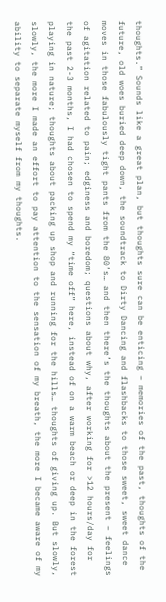thoughts.” Sounds like a great plan, but thoughts sure can be enticing – memories of the past, thoughts of the future, old woes buried deep down, the soundtrack to Dirty Dancing and flashbacks to those sweet, sweet dance moves in those fabulously tight pants from the 80’s… and then there’s the thoughts about the present – feelings of agitation related to pain; edginess and boredom; questions about why, after working for >12 hours/day for the past 2-3 months, I had chosen to spend my “time off” here, instead of on a warm beach or deep in the forest playing in nature; thoughts about packing up shop and running for the hills… thoughts of giving up. But slowly, slowly, the more I made an effort to pay attention to the sensation of my breath, the more I became aware of my ability to separate myself from my thoughts.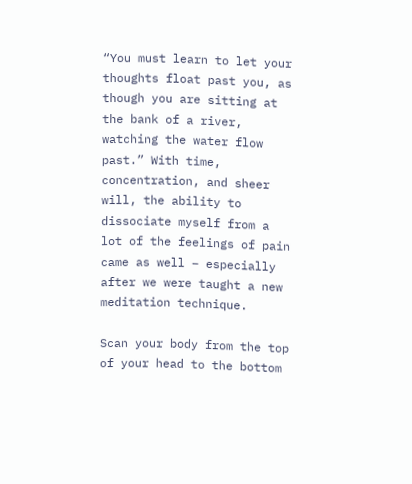“You must learn to let your thoughts float past you, as though you are sitting at the bank of a river, watching the water flow past.” With time, concentration, and sheer will, the ability to dissociate myself from a lot of the feelings of pain came as well – especially after we were taught a new meditation technique.

Scan your body from the top of your head to the bottom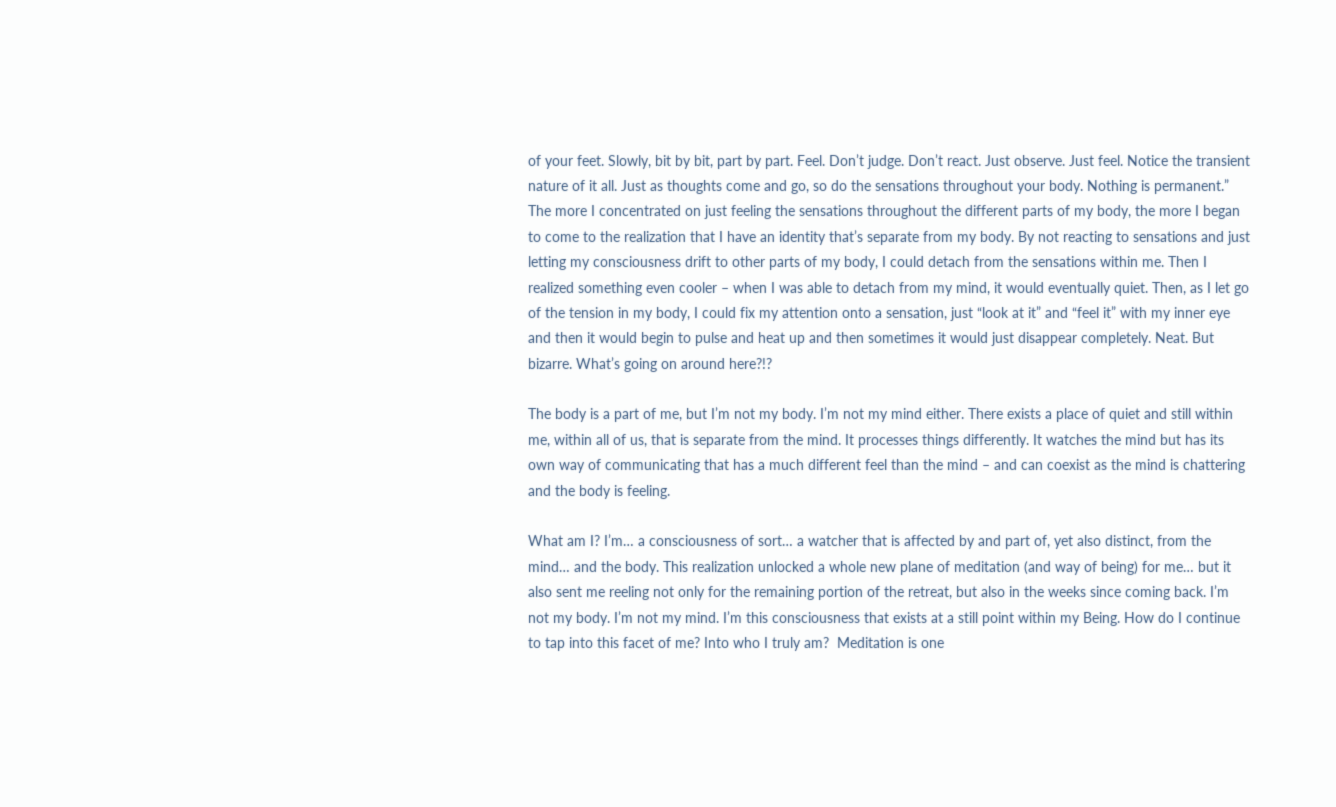of your feet. Slowly, bit by bit, part by part. Feel. Don’t judge. Don’t react. Just observe. Just feel. Notice the transient nature of it all. Just as thoughts come and go, so do the sensations throughout your body. Nothing is permanent.” The more I concentrated on just feeling the sensations throughout the different parts of my body, the more I began to come to the realization that I have an identity that’s separate from my body. By not reacting to sensations and just letting my consciousness drift to other parts of my body, I could detach from the sensations within me. Then I realized something even cooler – when I was able to detach from my mind, it would eventually quiet. Then, as I let go of the tension in my body, I could fix my attention onto a sensation, just “look at it” and “feel it” with my inner eye and then it would begin to pulse and heat up and then sometimes it would just disappear completely. Neat. But bizarre. What’s going on around here?!?

The body is a part of me, but I’m not my body. I’m not my mind either. There exists a place of quiet and still within me, within all of us, that is separate from the mind. It processes things differently. It watches the mind but has its own way of communicating that has a much different feel than the mind – and can coexist as the mind is chattering and the body is feeling.

What am I? I’m… a consciousness of sort… a watcher that is affected by and part of, yet also distinct, from the mind… and the body. This realization unlocked a whole new plane of meditation (and way of being) for me… but it also sent me reeling not only for the remaining portion of the retreat, but also in the weeks since coming back. I’m not my body. I’m not my mind. I’m this consciousness that exists at a still point within my Being. How do I continue to tap into this facet of me? Into who I truly am?  Meditation is one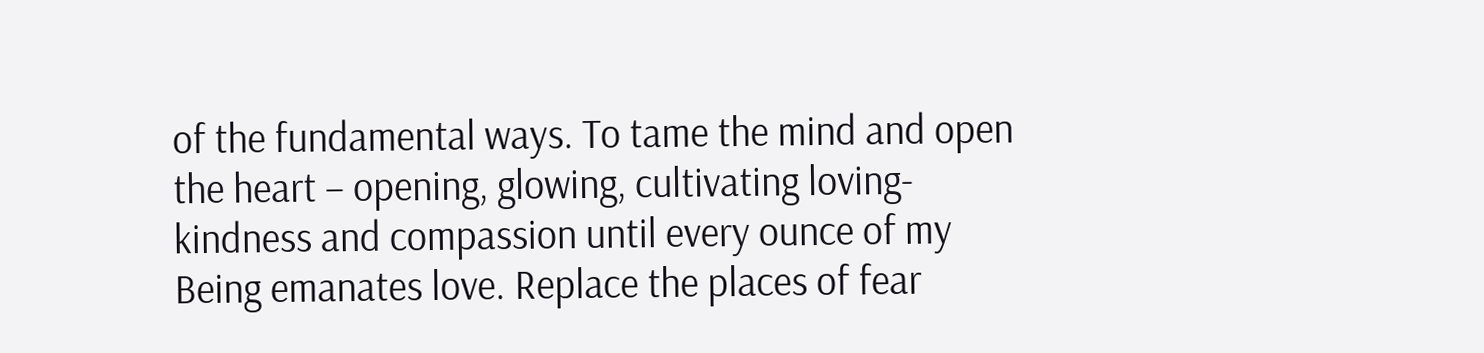of the fundamental ways. To tame the mind and open the heart – opening, glowing, cultivating loving-kindness and compassion until every ounce of my Being emanates love. Replace the places of fear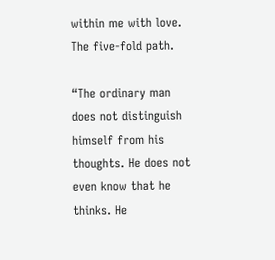within me with love. The five-fold path.

“The ordinary man does not distinguish himself from his thoughts. He does not even know that he thinks. He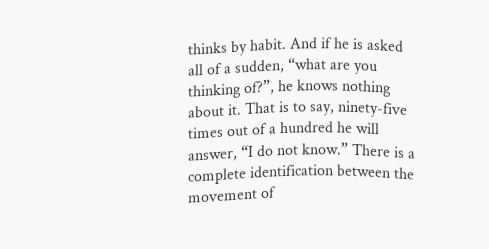thinks by habit. And if he is asked all of a sudden, “what are you thinking of?”, he knows nothing about it. That is to say, ninety-five times out of a hundred he will answer, “I do not know.” There is a complete identification between the movement of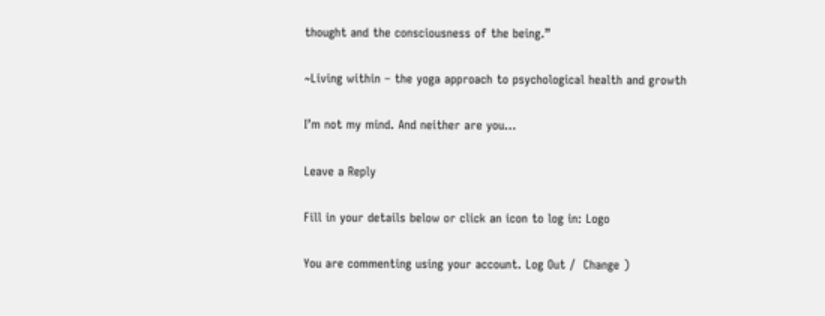thought and the consciousness of the being.”

~Living within – the yoga approach to psychological health and growth

I’m not my mind. And neither are you…

Leave a Reply

Fill in your details below or click an icon to log in: Logo

You are commenting using your account. Log Out /  Change )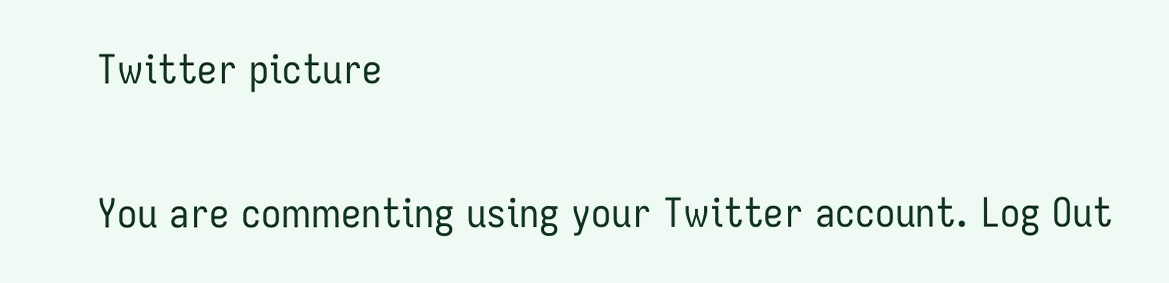Twitter picture

You are commenting using your Twitter account. Log Out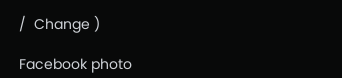/  Change )

Facebook photo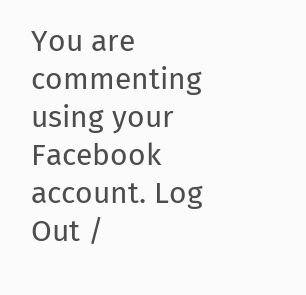You are commenting using your Facebook account. Log Out /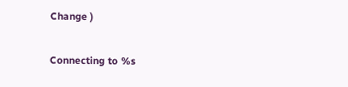Change )

Connecting to %s